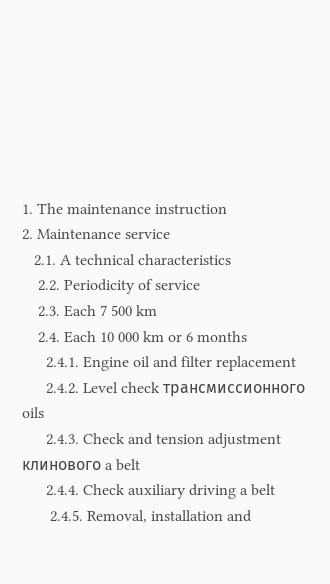1. The maintenance instruction
2. Maintenance service
   2.1. A technical characteristics
    2.2. Periodicity of service
    2.3. Each 7 500 km
    2.4. Each 10 000 km or 6 months
      2.4.1. Engine oil and filter replacement
      2.4.2. Level check трансмиссионного oils
      2.4.3. Check and tension adjustment клинового a belt
      2.4.4. Check auxiliary driving a belt
       2.4.5. Removal, installation and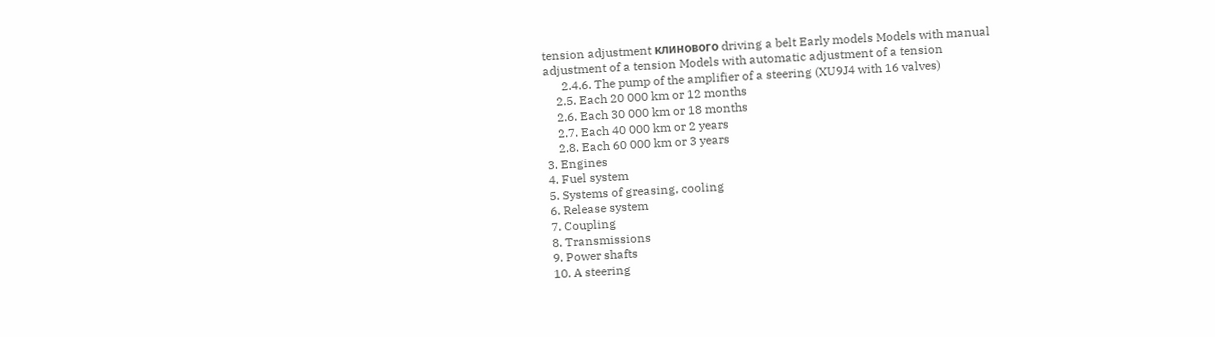tension adjustment клинового driving a belt Early models Models with manual adjustment of a tension Models with automatic adjustment of a tension
      2.4.6. The pump of the amplifier of a steering (XU9J4 with 16 valves)
    2.5. Each 20 000 km or 12 months
    2.6. Each 30 000 km or 18 months
    2.7. Each 40 000 km or 2 years
    2.8. Each 60 000 km or 3 years
3. Engines
4. Fuel system
5. Systems of greasing, cooling
6. Release system
7. Coupling
8. Transmissions
9. Power shafts
10. A steering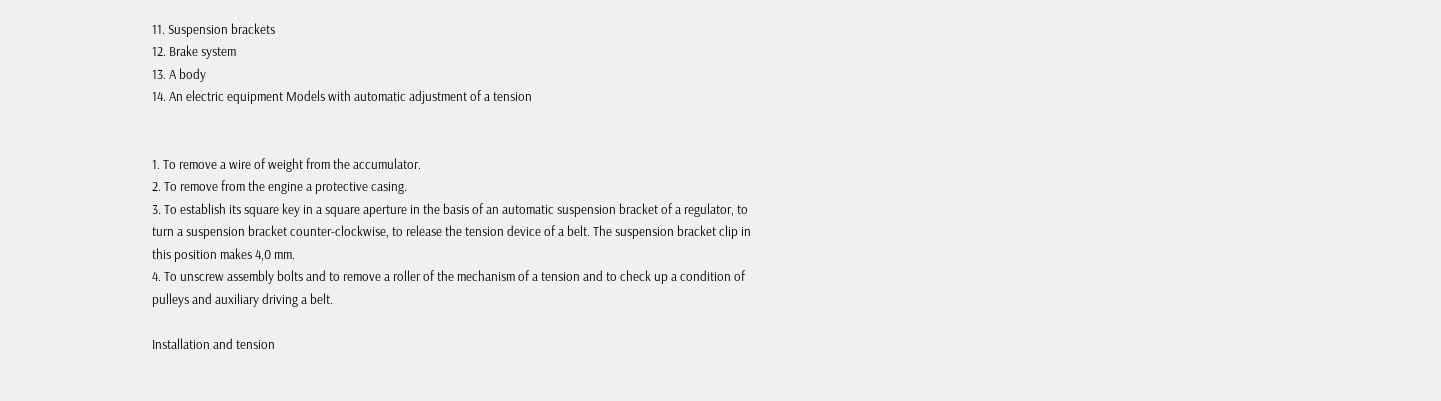11. Suspension brackets
12. Brake system
13. A body
14. An electric equipment Models with automatic adjustment of a tension


1. To remove a wire of weight from the accumulator.
2. To remove from the engine a protective casing.
3. To establish its square key in a square aperture in the basis of an automatic suspension bracket of a regulator, to turn a suspension bracket counter-clockwise, to release the tension device of a belt. The suspension bracket clip in this position makes 4,0 mm.
4. To unscrew assembly bolts and to remove a roller of the mechanism of a tension and to check up a condition of pulleys and auxiliary driving a belt.

Installation and tension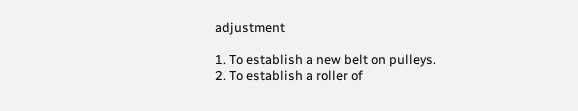adjustment

1. To establish a new belt on pulleys.
2. To establish a roller of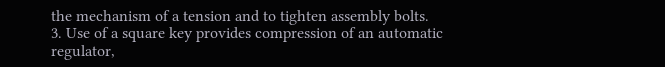the mechanism of a tension and to tighten assembly bolts.
3. Use of a square key provides compression of an automatic regulator,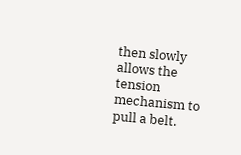then slowly allows the tension mechanism to pull a belt.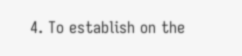4. To establish on the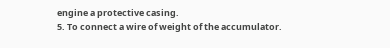engine a protective casing.
5. To connect a wire of weight of the accumulator.